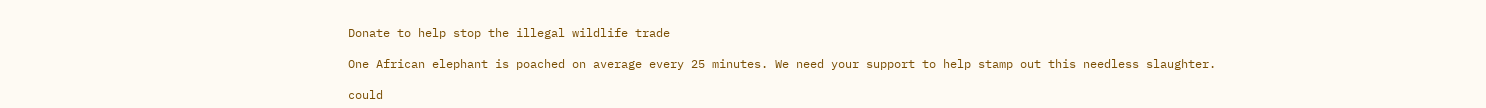Donate to help stop the illegal wildlife trade

One African elephant is poached on average every 25 minutes. We need your support to help stamp out this needless slaughter.

could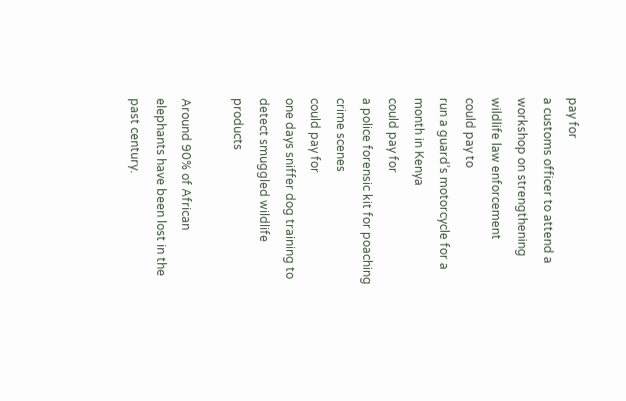pay for
a customs officer to attend a workshop on strengthening wildlife law enforcement
could pay to
run a guard’s motorcycle for a month in Kenya
could pay for
a police forensic kit for poaching crime scenes
could pay for
one days sniffer dog training to detect smuggled wildlife products

Around 90% of African elephants have been lost in the past century.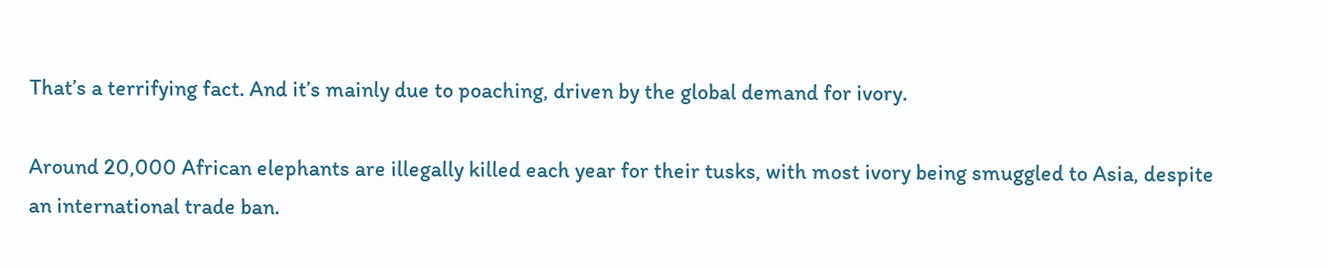That’s a terrifying fact. And it’s mainly due to poaching, driven by the global demand for ivory.

Around 20,000 African elephants are illegally killed each year for their tusks, with most ivory being smuggled to Asia, despite an international trade ban.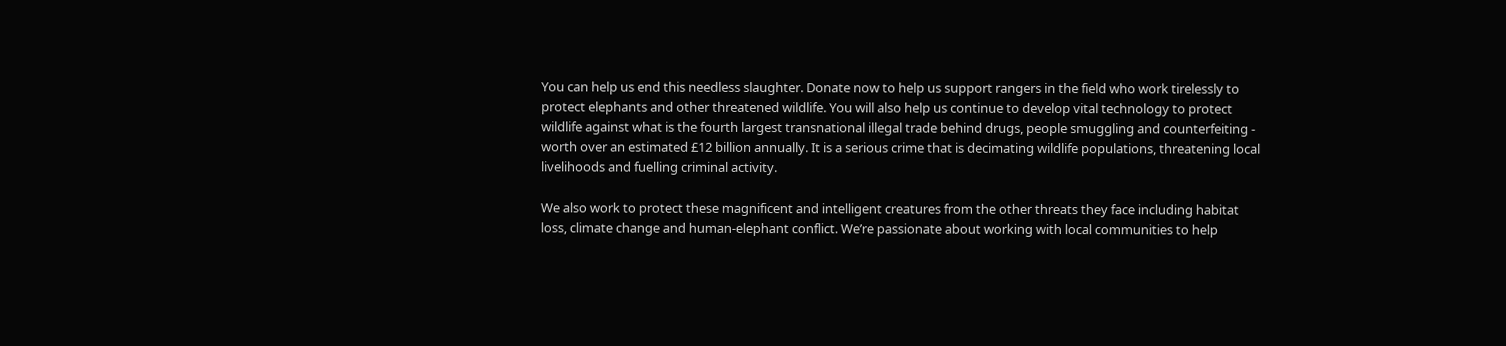You can help us end this needless slaughter. Donate now to help us support rangers in the field who work tirelessly to protect elephants and other threatened wildlife. You will also help us continue to develop vital technology to protect wildlife against what is the fourth largest transnational illegal trade behind drugs, people smuggling and counterfeiting - worth over an estimated £12 billion annually. It is a serious crime that is decimating wildlife populations, threatening local livelihoods and fuelling criminal activity.

We also work to protect these magnificent and intelligent creatures from the other threats they face including habitat loss, climate change and human-elephant conflict. We’re passionate about working with local communities to help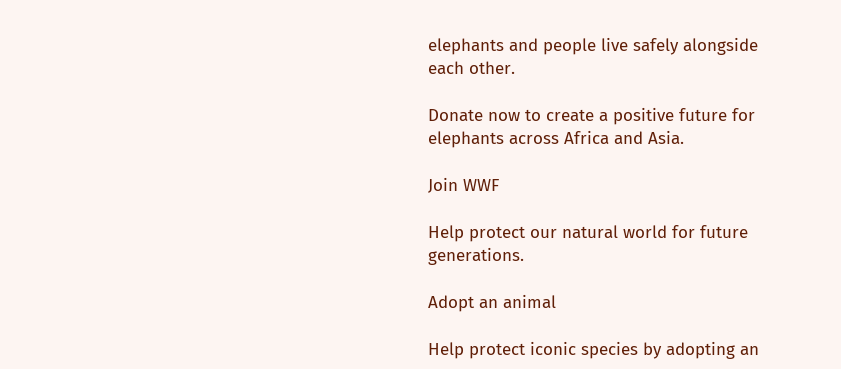elephants and people live safely alongside each other.

Donate now to create a positive future for elephants across Africa and Asia.

Join WWF

Help protect our natural world for future generations.

Adopt an animal

Help protect iconic species by adopting an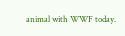animal with WWF today.